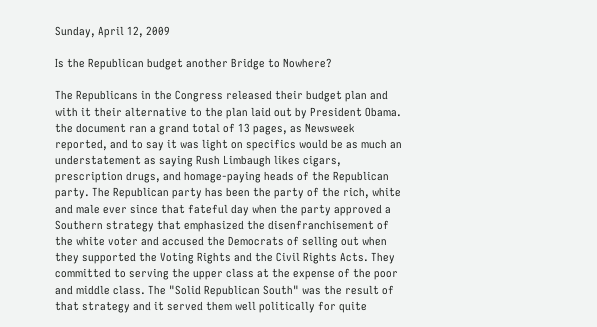Sunday, April 12, 2009

Is the Republican budget another Bridge to Nowhere?

The Republicans in the Congress released their budget plan and with it their alternative to the plan laid out by President Obama. the document ran a grand total of 13 pages, as Newsweek reported, and to say it was light on specifics would be as much an understatement as saying Rush Limbaugh likes cigars, prescription drugs, and homage-paying heads of the Republican party. The Republican party has been the party of the rich, white and male ever since that fateful day when the party approved a Southern strategy that emphasized the disenfranchisement of the white voter and accused the Democrats of selling out when they supported the Voting Rights and the Civil Rights Acts. They committed to serving the upper class at the expense of the poor and middle class. The "Solid Republican South" was the result of that strategy and it served them well politically for quite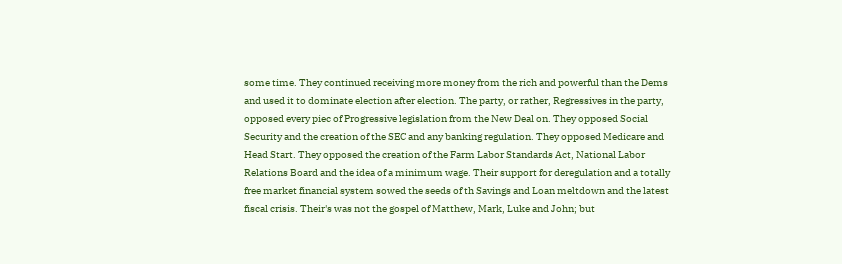some time. They continued receiving more money from the rich and powerful than the Dems and used it to dominate election after election. The party, or rather, Regressives in the party, opposed every piec of Progressive legislation from the New Deal on. They opposed Social Security and the creation of the SEC and any banking regulation. They opposed Medicare and Head Start. They opposed the creation of the Farm Labor Standards Act, National Labor Relations Board and the idea of a minimum wage. Their support for deregulation and a totally free market financial system sowed the seeds of th Savings and Loan meltdown and the latest fiscal crisis. Their's was not the gospel of Matthew, Mark, Luke and John; but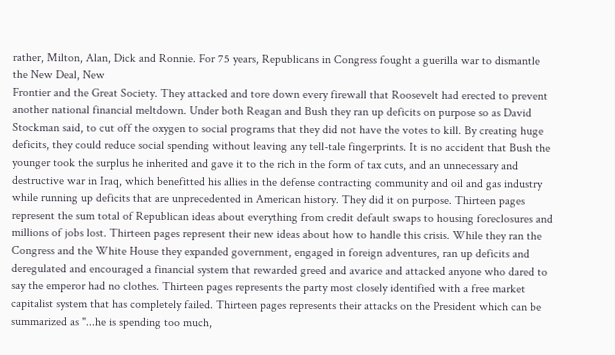rather, Milton, Alan, Dick and Ronnie. For 75 years, Republicans in Congress fought a guerilla war to dismantle the New Deal, New
Frontier and the Great Society. They attacked and tore down every firewall that Roosevelt had erected to prevent another national financial meltdown. Under both Reagan and Bush they ran up deficits on purpose so as David Stockman said, to cut off the oxygen to social programs that they did not have the votes to kill. By creating huge deficits, they could reduce social spending without leaving any tell-tale fingerprints. It is no accident that Bush the younger took the surplus he inherited and gave it to the rich in the form of tax cuts, and an unnecessary and destructive war in Iraq, which benefitted his allies in the defense contracting community and oil and gas industry while running up deficits that are unprecedented in American history. They did it on purpose. Thirteen pages represent the sum total of Republican ideas about everything from credit default swaps to housing foreclosures and millions of jobs lost. Thirteen pages represent their new ideas about how to handle this crisis. While they ran the Congress and the White House they expanded government, engaged in foreign adventures, ran up deficits and deregulated and encouraged a financial system that rewarded greed and avarice and attacked anyone who dared to say the emperor had no clothes. Thirteen pages represents the party most closely identified with a free market capitalist system that has completely failed. Thirteen pages represents their attacks on the President which can be summarized as "...he is spending too much,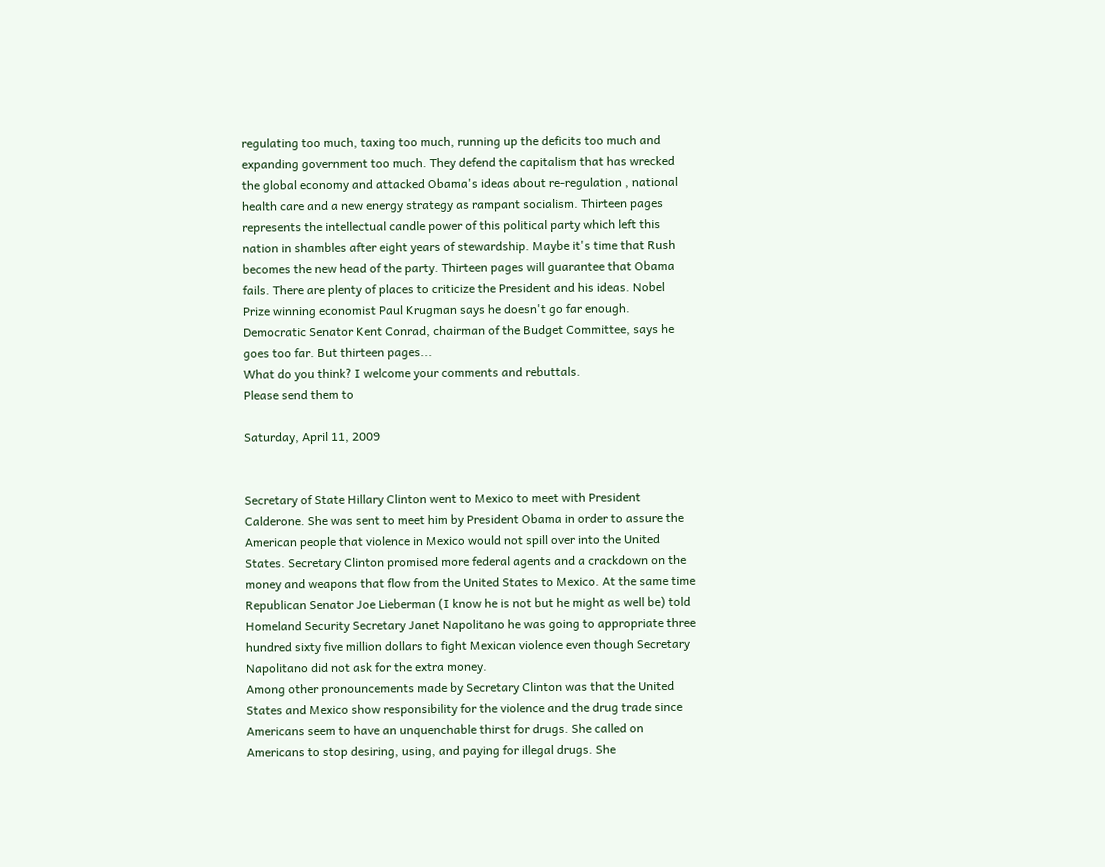regulating too much, taxing too much, running up the deficits too much and expanding government too much. They defend the capitalism that has wrecked the global economy and attacked Obama's ideas about re-regulation , national health care and a new energy strategy as rampant socialism. Thirteen pages represents the intellectual candle power of this political party which left this nation in shambles after eight years of stewardship. Maybe it's time that Rush becomes the new head of the party. Thirteen pages will guarantee that Obama fails. There are plenty of places to criticize the President and his ideas. Nobel Prize winning economist Paul Krugman says he doesn't go far enough. Democratic Senator Kent Conrad, chairman of the Budget Committee, says he goes too far. But thirteen pages...
What do you think? I welcome your comments and rebuttals.
Please send them to

Saturday, April 11, 2009


Secretary of State Hillary Clinton went to Mexico to meet with President Calderone. She was sent to meet him by President Obama in order to assure the American people that violence in Mexico would not spill over into the United States. Secretary Clinton promised more federal agents and a crackdown on the money and weapons that flow from the United States to Mexico. At the same time Republican Senator Joe Lieberman (I know he is not but he might as well be) told Homeland Security Secretary Janet Napolitano he was going to appropriate three hundred sixty five million dollars to fight Mexican violence even though Secretary Napolitano did not ask for the extra money.
Among other pronouncements made by Secretary Clinton was that the United States and Mexico show responsibility for the violence and the drug trade since Americans seem to have an unquenchable thirst for drugs. She called on Americans to stop desiring, using, and paying for illegal drugs. She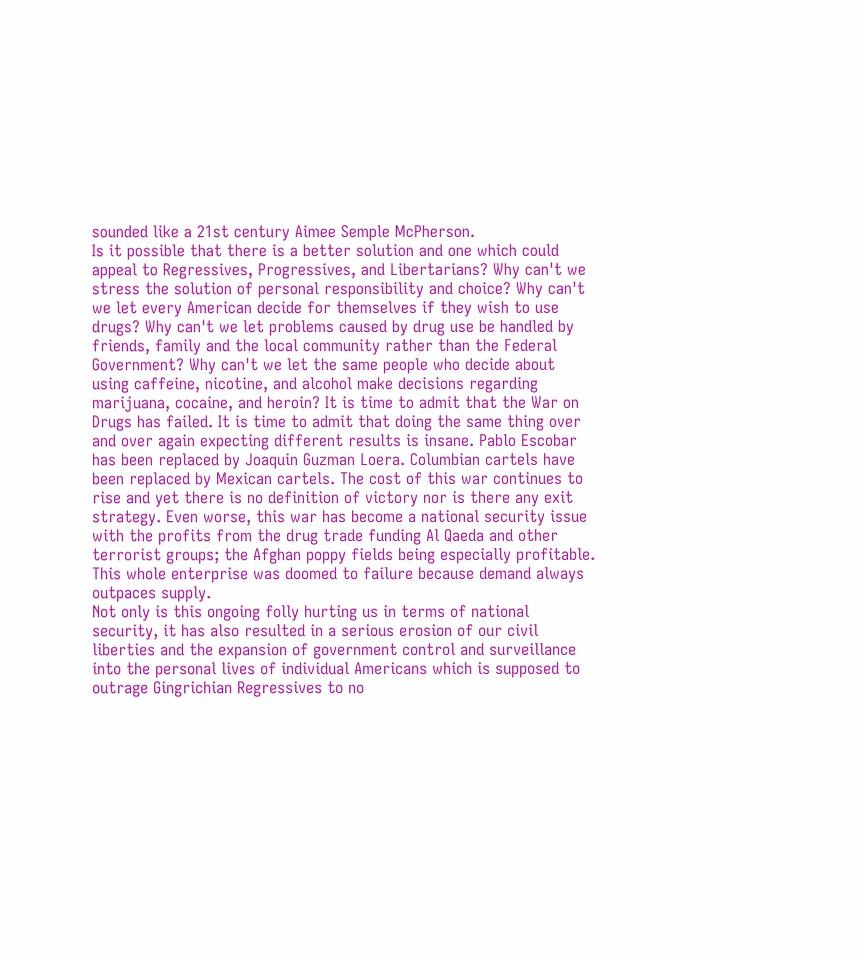sounded like a 21st century Aimee Semple McPherson.
Is it possible that there is a better solution and one which could appeal to Regressives, Progressives, and Libertarians? Why can't we stress the solution of personal responsibility and choice? Why can't we let every American decide for themselves if they wish to use drugs? Why can't we let problems caused by drug use be handled by friends, family and the local community rather than the Federal Government? Why can't we let the same people who decide about using caffeine, nicotine, and alcohol make decisions regarding marijuana, cocaine, and heroin? It is time to admit that the War on Drugs has failed. It is time to admit that doing the same thing over and over again expecting different results is insane. Pablo Escobar has been replaced by Joaquin Guzman Loera. Columbian cartels have been replaced by Mexican cartels. The cost of this war continues to rise and yet there is no definition of victory nor is there any exit strategy. Even worse, this war has become a national security issue with the profits from the drug trade funding Al Qaeda and other terrorist groups; the Afghan poppy fields being especially profitable.
This whole enterprise was doomed to failure because demand always outpaces supply.
Not only is this ongoing folly hurting us in terms of national security, it has also resulted in a serious erosion of our civil liberties and the expansion of government control and surveillance
into the personal lives of individual Americans which is supposed to outrage Gingrichian Regressives to no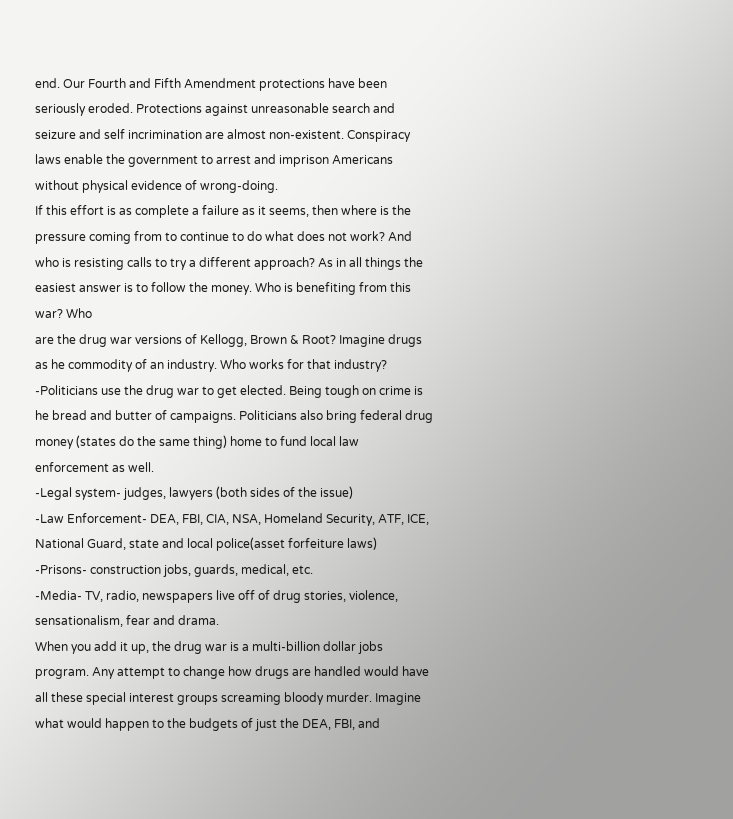end. Our Fourth and Fifth Amendment protections have been seriously eroded. Protections against unreasonable search and seizure and self incrimination are almost non-existent. Conspiracy laws enable the government to arrest and imprison Americans without physical evidence of wrong-doing.
If this effort is as complete a failure as it seems, then where is the pressure coming from to continue to do what does not work? And who is resisting calls to try a different approach? As in all things the easiest answer is to follow the money. Who is benefiting from this war? Who
are the drug war versions of Kellogg, Brown & Root? Imagine drugs as he commodity of an industry. Who works for that industry?
-Politicians use the drug war to get elected. Being tough on crime is he bread and butter of campaigns. Politicians also bring federal drug money (states do the same thing) home to fund local law enforcement as well.
-Legal system- judges, lawyers (both sides of the issue)
-Law Enforcement- DEA, FBI, CIA, NSA, Homeland Security, ATF, ICE, National Guard, state and local police(asset forfeiture laws)
-Prisons- construction jobs, guards, medical, etc.
-Media- TV, radio, newspapers live off of drug stories, violence, sensationalism, fear and drama.
When you add it up, the drug war is a multi-billion dollar jobs program. Any attempt to change how drugs are handled would have all these special interest groups screaming bloody murder. Imagine what would happen to the budgets of just the DEA, FBI, and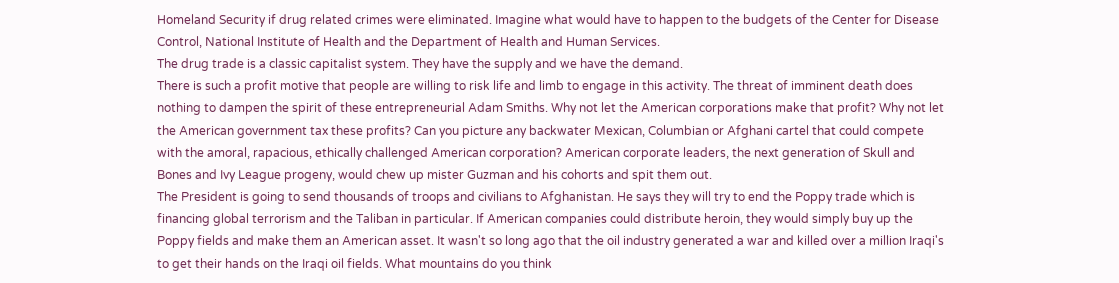Homeland Security if drug related crimes were eliminated. Imagine what would have to happen to the budgets of the Center for Disease Control, National Institute of Health and the Department of Health and Human Services.
The drug trade is a classic capitalist system. They have the supply and we have the demand.
There is such a profit motive that people are willing to risk life and limb to engage in this activity. The threat of imminent death does nothing to dampen the spirit of these entrepreneurial Adam Smiths. Why not let the American corporations make that profit? Why not let the American government tax these profits? Can you picture any backwater Mexican, Columbian or Afghani cartel that could compete with the amoral, rapacious, ethically challenged American corporation? American corporate leaders, the next generation of Skull and Bones and Ivy League progeny, would chew up mister Guzman and his cohorts and spit them out.
The President is going to send thousands of troops and civilians to Afghanistan. He says they will try to end the Poppy trade which is financing global terrorism and the Taliban in particular. If American companies could distribute heroin, they would simply buy up the Poppy fields and make them an American asset. It wasn't so long ago that the oil industry generated a war and killed over a million Iraqi's to get their hands on the Iraqi oil fields. What mountains do you think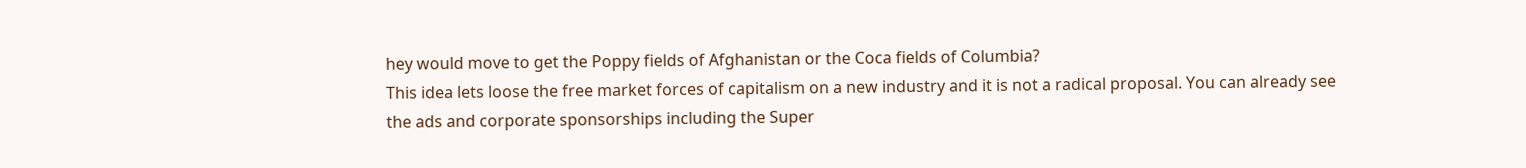hey would move to get the Poppy fields of Afghanistan or the Coca fields of Columbia?
This idea lets loose the free market forces of capitalism on a new industry and it is not a radical proposal. You can already see the ads and corporate sponsorships including the Super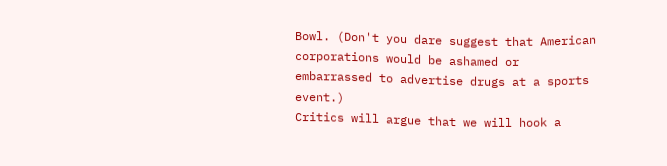Bowl. (Don't you dare suggest that American corporations would be ashamed or embarrassed to advertise drugs at a sports event.)
Critics will argue that we will hook a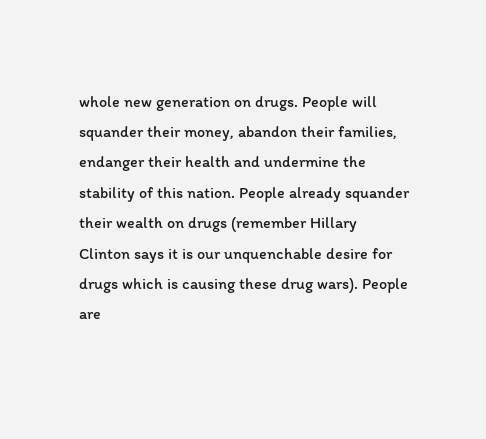whole new generation on drugs. People will squander their money, abandon their families, endanger their health and undermine the stability of this nation. People already squander their wealth on drugs (remember Hillary Clinton says it is our unquenchable desire for drugs which is causing these drug wars). People are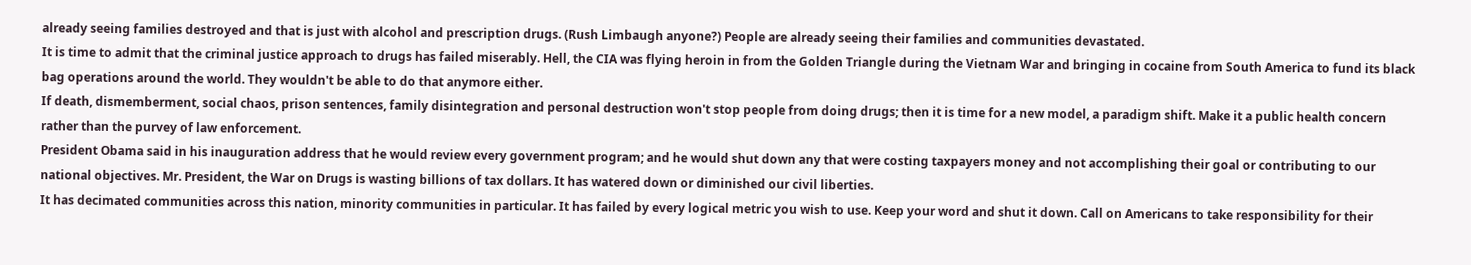already seeing families destroyed and that is just with alcohol and prescription drugs. (Rush Limbaugh anyone?) People are already seeing their families and communities devastated.
It is time to admit that the criminal justice approach to drugs has failed miserably. Hell, the CIA was flying heroin in from the Golden Triangle during the Vietnam War and bringing in cocaine from South America to fund its black bag operations around the world. They wouldn't be able to do that anymore either.
If death, dismemberment, social chaos, prison sentences, family disintegration and personal destruction won't stop people from doing drugs; then it is time for a new model, a paradigm shift. Make it a public health concern rather than the purvey of law enforcement.
President Obama said in his inauguration address that he would review every government program; and he would shut down any that were costing taxpayers money and not accomplishing their goal or contributing to our national objectives. Mr. President, the War on Drugs is wasting billions of tax dollars. It has watered down or diminished our civil liberties.
It has decimated communities across this nation, minority communities in particular. It has failed by every logical metric you wish to use. Keep your word and shut it down. Call on Americans to take responsibility for their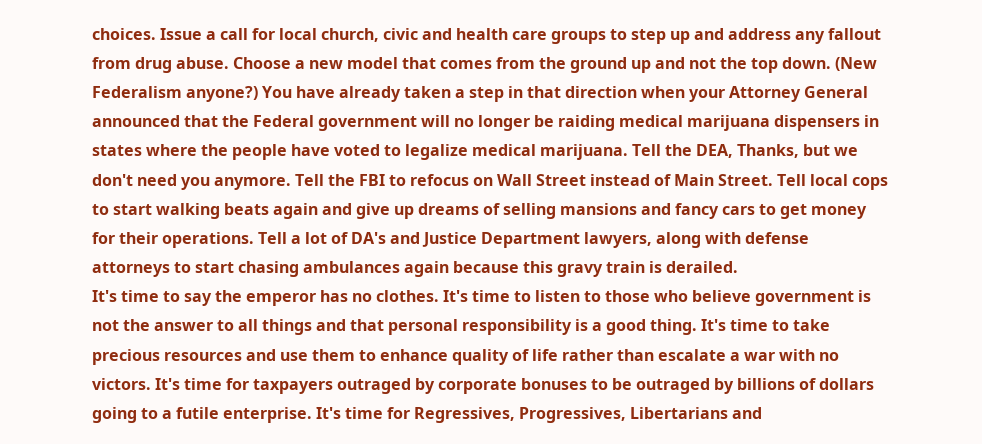choices. Issue a call for local church, civic and health care groups to step up and address any fallout from drug abuse. Choose a new model that comes from the ground up and not the top down. (New Federalism anyone?) You have already taken a step in that direction when your Attorney General announced that the Federal government will no longer be raiding medical marijuana dispensers in states where the people have voted to legalize medical marijuana. Tell the DEA, Thanks, but we don't need you anymore. Tell the FBI to refocus on Wall Street instead of Main Street. Tell local cops to start walking beats again and give up dreams of selling mansions and fancy cars to get money for their operations. Tell a lot of DA's and Justice Department lawyers, along with defense attorneys to start chasing ambulances again because this gravy train is derailed.
It's time to say the emperor has no clothes. It's time to listen to those who believe government is not the answer to all things and that personal responsibility is a good thing. It's time to take precious resources and use them to enhance quality of life rather than escalate a war with no victors. It's time for taxpayers outraged by corporate bonuses to be outraged by billions of dollars going to a futile enterprise. It's time for Regressives, Progressives, Libertarians and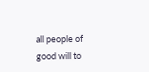all people of good will to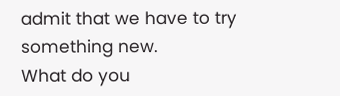admit that we have to try something new.
What do you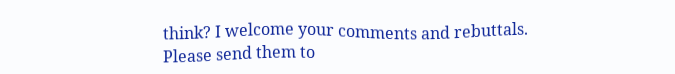think? I welcome your comments and rebuttals.
Please send them to